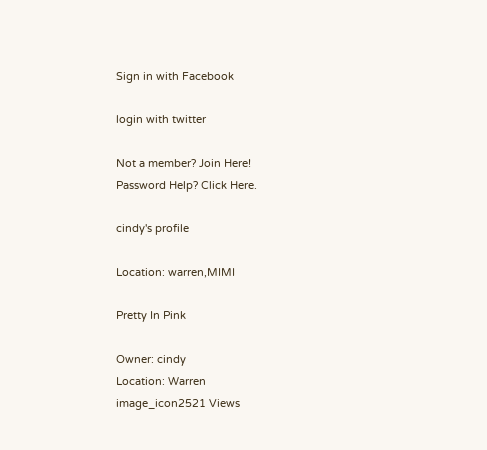Sign in with Facebook

login with twitter

Not a member? Join Here!
Password Help? Click Here.

cindy's profile

Location: warren,MIMI

Pretty In Pink

Owner: cindy
Location: Warren
image_icon2521 Views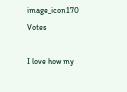image_icon170 Votes

I love how my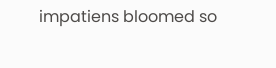impatiens bloomed so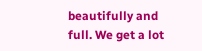beautifully and full. We get a lot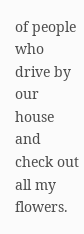of people who drive by our house and check out all my flowers.